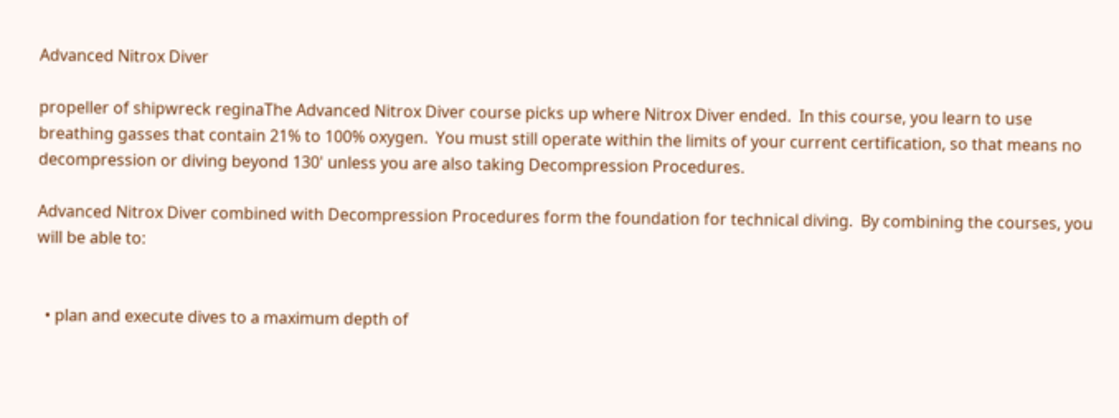Advanced Nitrox Diver

propeller of shipwreck reginaThe Advanced Nitrox Diver course picks up where Nitrox Diver ended.  In this course, you learn to use breathing gasses that contain 21% to 100% oxygen.  You must still operate within the limits of your current certification, so that means no decompression or diving beyond 130' unless you are also taking Decompression Procedures.

Advanced Nitrox Diver combined with Decompression Procedures form the foundation for technical diving.  By combining the courses, you will be able to:


  • plan and execute dives to a maximum depth of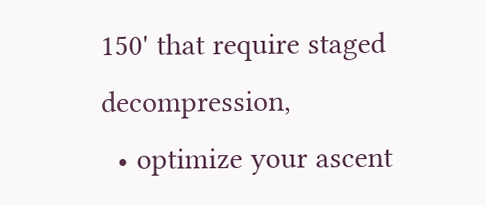150' that require staged decompression,
  • optimize your ascent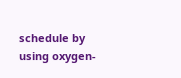schedule by using oxygen-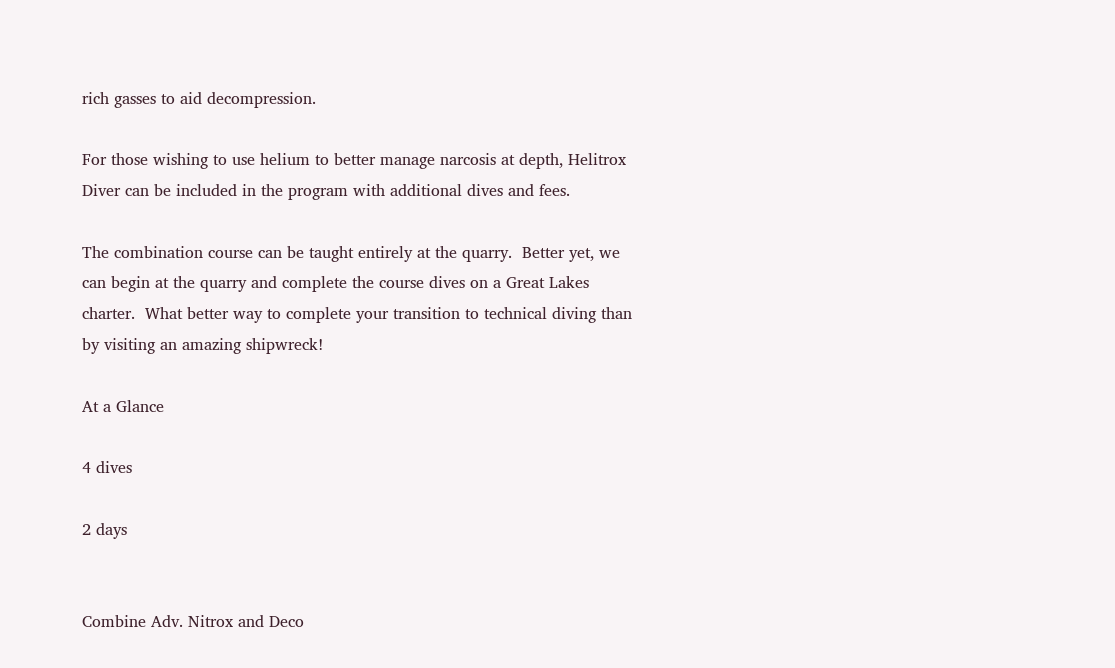rich gasses to aid decompression.

For those wishing to use helium to better manage narcosis at depth, Helitrox Diver can be included in the program with additional dives and fees.

The combination course can be taught entirely at the quarry.  Better yet, we can begin at the quarry and complete the course dives on a Great Lakes charter.  What better way to complete your transition to technical diving than by visiting an amazing shipwreck!

At a Glance

4 dives

2 days


Combine Adv. Nitrox and Deco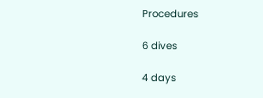Procedures

6 dives

4 days